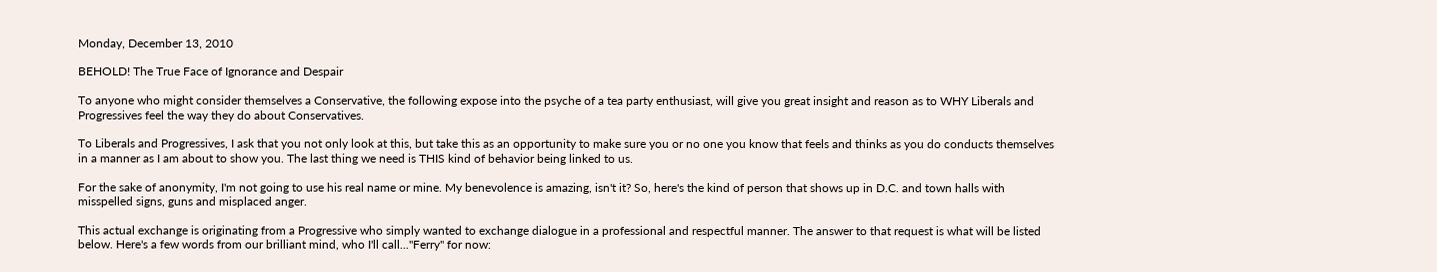Monday, December 13, 2010

BEHOLD! The True Face of Ignorance and Despair

To anyone who might consider themselves a Conservative, the following expose into the psyche of a tea party enthusiast, will give you great insight and reason as to WHY Liberals and Progressives feel the way they do about Conservatives.

To Liberals and Progressives, I ask that you not only look at this, but take this as an opportunity to make sure you or no one you know that feels and thinks as you do conducts themselves in a manner as I am about to show you. The last thing we need is THIS kind of behavior being linked to us.

For the sake of anonymity, I'm not going to use his real name or mine. My benevolence is amazing, isn't it? So, here's the kind of person that shows up in D.C. and town halls with misspelled signs, guns and misplaced anger.

This actual exchange is originating from a Progressive who simply wanted to exchange dialogue in a professional and respectful manner. The answer to that request is what will be listed below. Here's a few words from our brilliant mind, who I'll call..."Ferry" for now: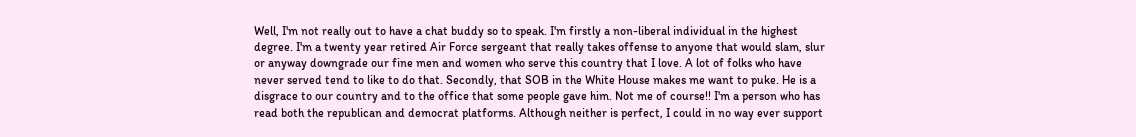Well, I'm not really out to have a chat buddy so to speak. I'm firstly a non-liberal individual in the highest degree. I'm a twenty year retired Air Force sergeant that really takes offense to anyone that would slam, slur or anyway downgrade our fine men and women who serve this country that I love. A lot of folks who have never served tend to like to do that. Secondly, that SOB in the White House makes me want to puke. He is a disgrace to our country and to the office that some people gave him. Not me of course!! I'm a person who has read both the republican and democrat platforms. Although neither is perfect, I could in no way ever support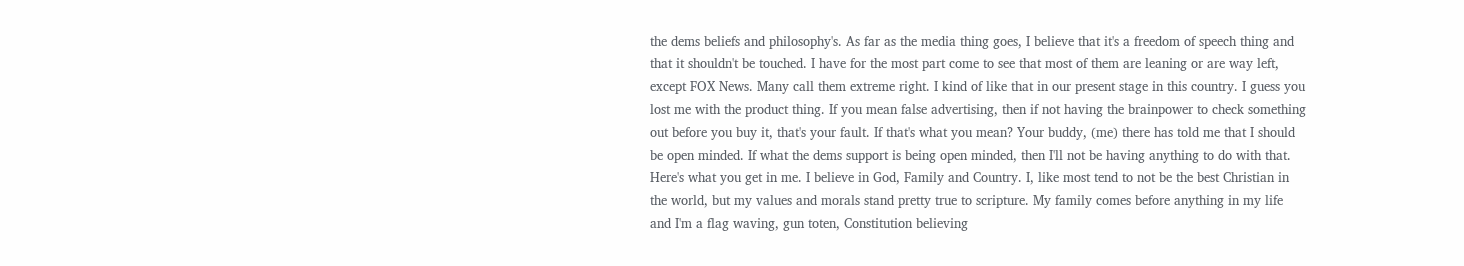the dems beliefs and philosophy's. As far as the media thing goes, I believe that it's a freedom of speech thing and that it shouldn't be touched. I have for the most part come to see that most of them are leaning or are way left, except FOX News. Many call them extreme right. I kind of like that in our present stage in this country. I guess you lost me with the product thing. If you mean false advertising, then if not having the brainpower to check something out before you buy it, that's your fault. If that's what you mean? Your buddy, (me) there has told me that I should be open minded. If what the dems support is being open minded, then I'll not be having anything to do with that. Here's what you get in me. I believe in God, Family and Country. I, like most tend to not be the best Christian in the world, but my values and morals stand pretty true to scripture. My family comes before anything in my life and I'm a flag waving, gun toten, Constitution believing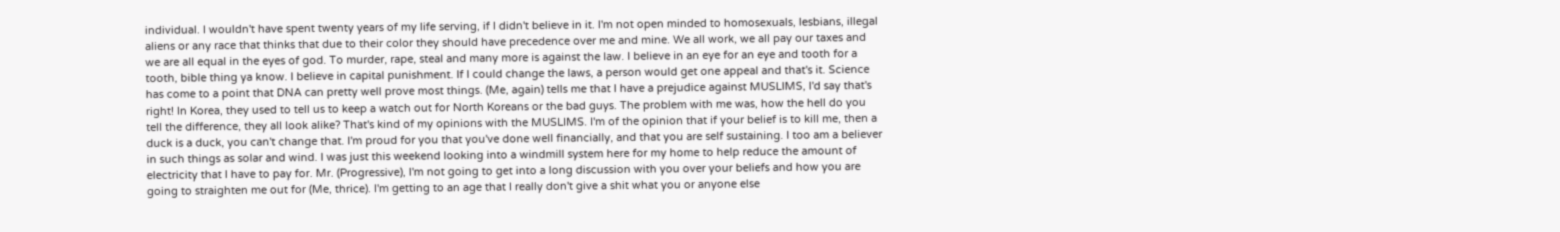individual. I wouldn't have spent twenty years of my life serving, if I didn't believe in it. I'm not open minded to homosexuals, lesbians, illegal aliens or any race that thinks that due to their color they should have precedence over me and mine. We all work, we all pay our taxes and we are all equal in the eyes of god. To murder, rape, steal and many more is against the law. I believe in an eye for an eye and tooth for a tooth, bible thing ya know. I believe in capital punishment. If I could change the laws, a person would get one appeal and that's it. Science has come to a point that DNA can pretty well prove most things. (Me, again) tells me that I have a prejudice against MUSLIMS, I'd say that's right! In Korea, they used to tell us to keep a watch out for North Koreans or the bad guys. The problem with me was, how the hell do you tell the difference, they all look alike? That's kind of my opinions with the MUSLIMS. I'm of the opinion that if your belief is to kill me, then a duck is a duck, you can't change that. I'm proud for you that you've done well financially, and that you are self sustaining. I too am a believer in such things as solar and wind. I was just this weekend looking into a windmill system here for my home to help reduce the amount of electricity that I have to pay for. Mr. (Progressive), I'm not going to get into a long discussion with you over your beliefs and how you are going to straighten me out for (Me, thrice). I'm getting to an age that I really don't give a shit what you or anyone else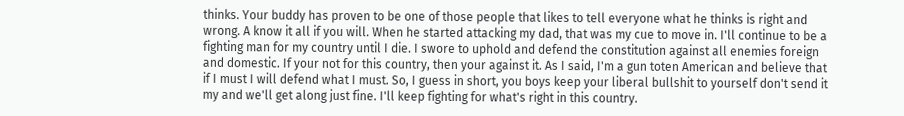thinks. Your buddy has proven to be one of those people that likes to tell everyone what he thinks is right and wrong. A know it all if you will. When he started attacking my dad, that was my cue to move in. I'll continue to be a fighting man for my country until I die. I swore to uphold and defend the constitution against all enemies foreign and domestic. If your not for this country, then your against it. As I said, I'm a gun toten American and believe that if I must I will defend what I must. So, I guess in short, you boys keep your liberal bullshit to yourself don't send it my and we'll get along just fine. I'll keep fighting for what's right in this country.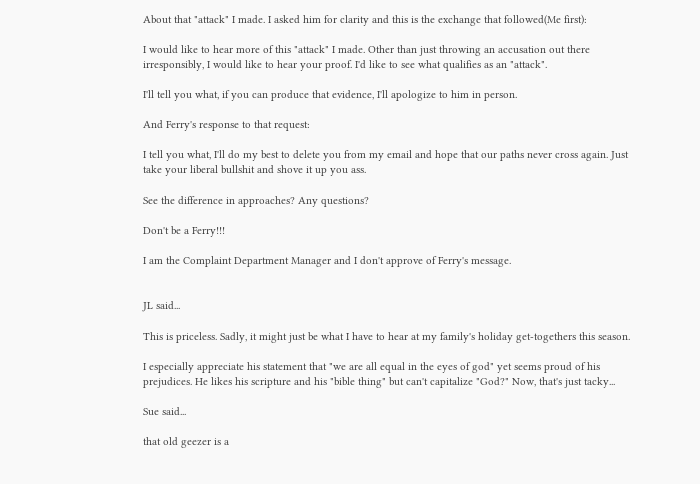About that "attack" I made. I asked him for clarity and this is the exchange that followed(Me first):

I would like to hear more of this "attack" I made. Other than just throwing an accusation out there irresponsibly, I would like to hear your proof. I'd like to see what qualifies as an "attack".

I'll tell you what, if you can produce that evidence, I'll apologize to him in person.

And Ferry's response to that request:

I tell you what, I'll do my best to delete you from my email and hope that our paths never cross again. Just take your liberal bullshit and shove it up you ass.

See the difference in approaches? Any questions?

Don't be a Ferry!!!

I am the Complaint Department Manager and I don't approve of Ferry's message.


JL said...

This is priceless. Sadly, it might just be what I have to hear at my family's holiday get-togethers this season.

I especially appreciate his statement that "we are all equal in the eyes of god" yet seems proud of his prejudices. He likes his scripture and his "bible thing" but can't capitalize "God?" Now, that's just tacky...

Sue said...

that old geezer is a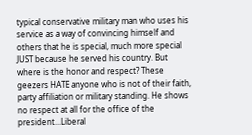typical conservative military man who uses his service as a way of convincing himself and others that he is special, much more special JUST because he served his country. But where is the honor and respect? These geezers HATE anyone who is not of their faith, party affiliation or military standing. He shows no respect at all for the office of the president...Liberal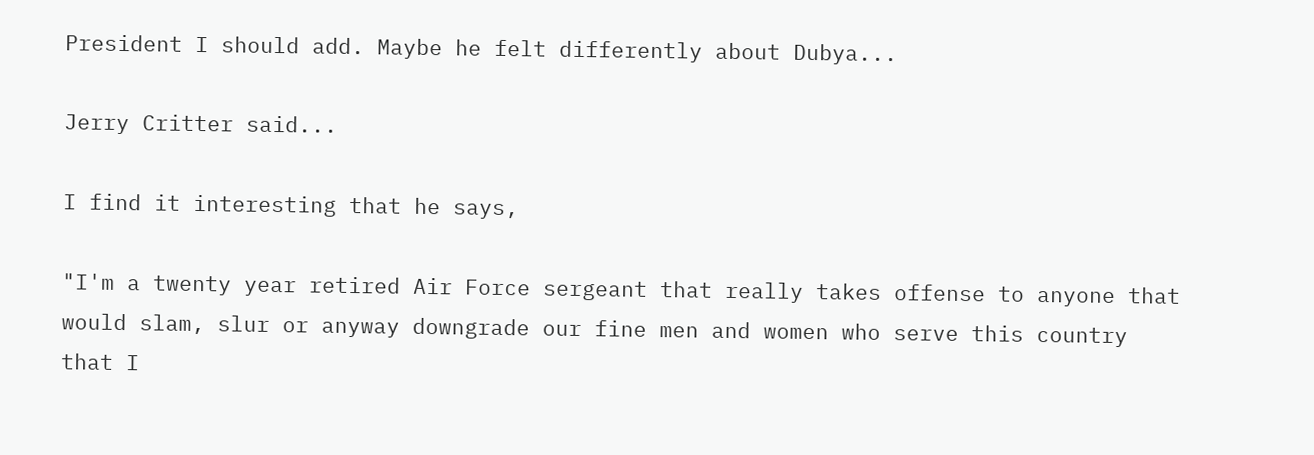President I should add. Maybe he felt differently about Dubya...

Jerry Critter said...

I find it interesting that he says,

"I'm a twenty year retired Air Force sergeant that really takes offense to anyone that would slam, slur or anyway downgrade our fine men and women who serve this country that I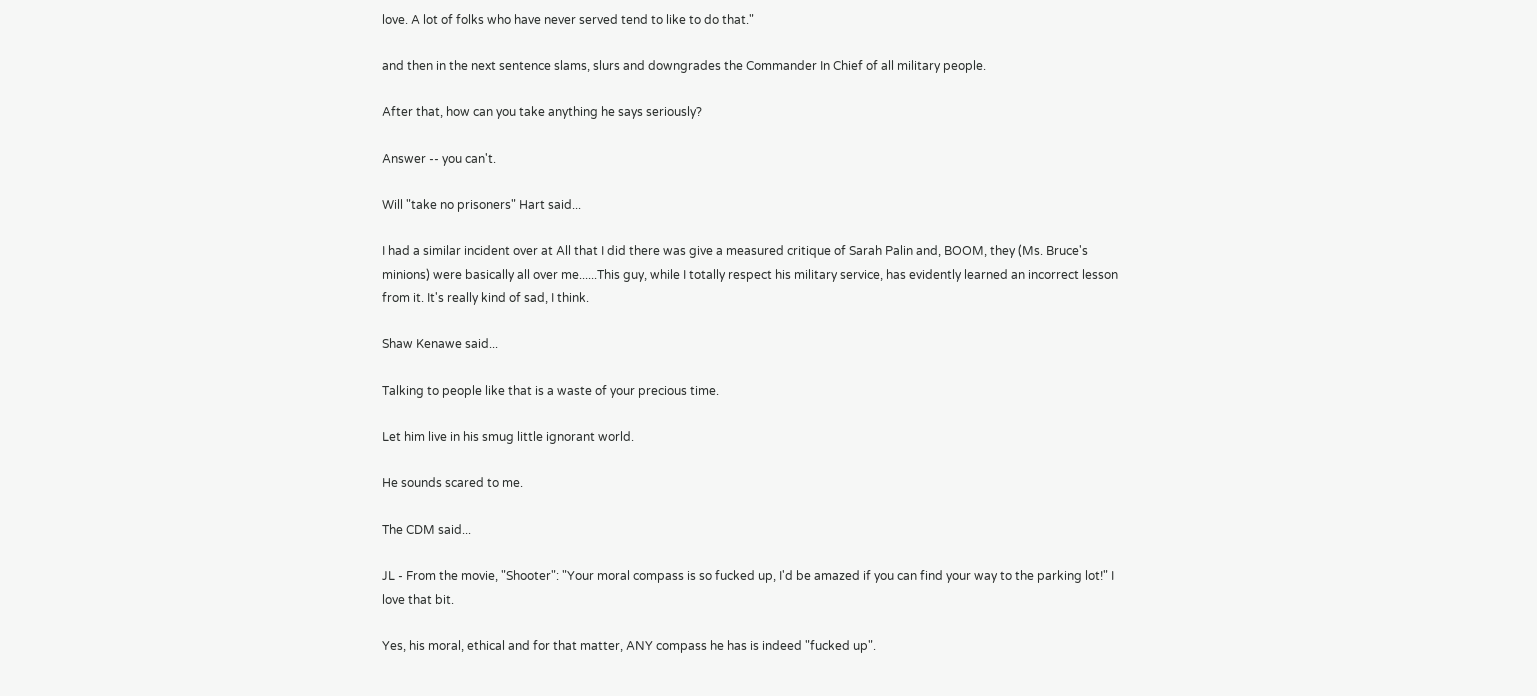love. A lot of folks who have never served tend to like to do that."

and then in the next sentence slams, slurs and downgrades the Commander In Chief of all military people.

After that, how can you take anything he says seriously?

Answer -- you can't.

Will "take no prisoners" Hart said...

I had a similar incident over at All that I did there was give a measured critique of Sarah Palin and, BOOM, they (Ms. Bruce's minions) were basically all over me......This guy, while I totally respect his military service, has evidently learned an incorrect lesson from it. It's really kind of sad, I think.

Shaw Kenawe said...

Talking to people like that is a waste of your precious time.

Let him live in his smug little ignorant world.

He sounds scared to me.

The CDM said...

JL - From the movie, "Shooter": "Your moral compass is so fucked up, I'd be amazed if you can find your way to the parking lot!" I love that bit.

Yes, his moral, ethical and for that matter, ANY compass he has is indeed "fucked up".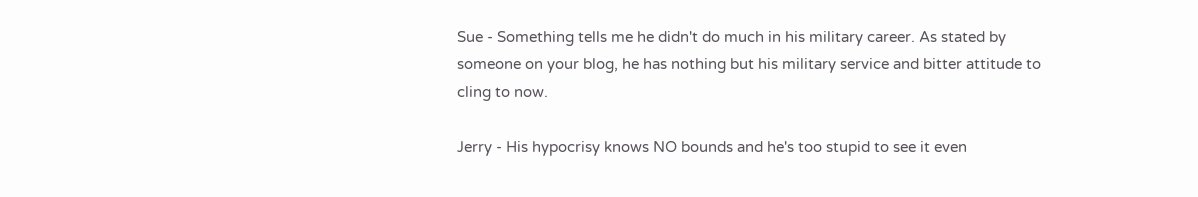Sue - Something tells me he didn't do much in his military career. As stated by someone on your blog, he has nothing but his military service and bitter attitude to cling to now.

Jerry - His hypocrisy knows NO bounds and he's too stupid to see it even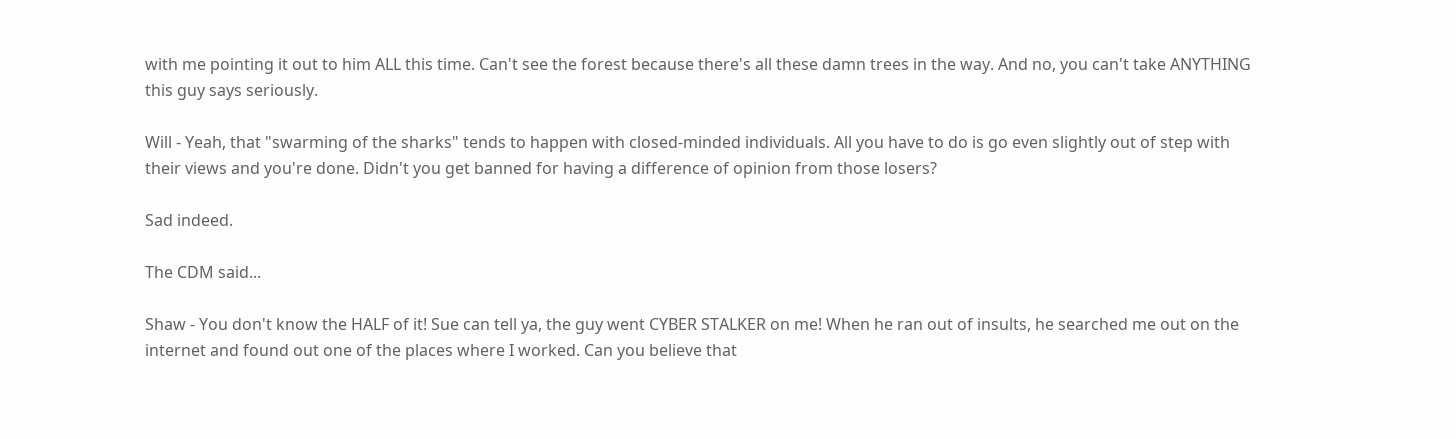with me pointing it out to him ALL this time. Can't see the forest because there's all these damn trees in the way. And no, you can't take ANYTHING this guy says seriously.

Will - Yeah, that "swarming of the sharks" tends to happen with closed-minded individuals. All you have to do is go even slightly out of step with their views and you're done. Didn't you get banned for having a difference of opinion from those losers?

Sad indeed.

The CDM said...

Shaw - You don't know the HALF of it! Sue can tell ya, the guy went CYBER STALKER on me! When he ran out of insults, he searched me out on the internet and found out one of the places where I worked. Can you believe that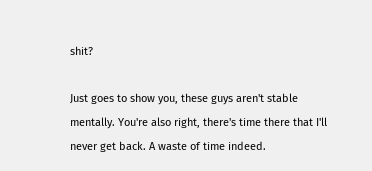shit?

Just goes to show you, these guys aren't stable mentally. You're also right, there's time there that I'll never get back. A waste of time indeed.